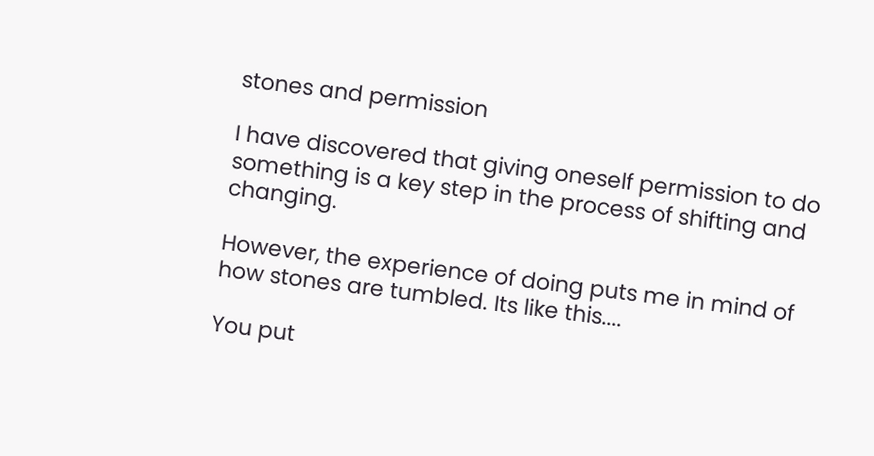stones and permission

I have discovered that giving oneself permission to do something is a key step in the process of shifting and changing.

However, the experience of doing puts me in mind of how stones are tumbled. Its like this....

You put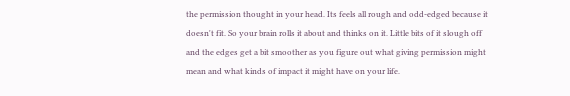the permission thought in your head. Its feels all rough and odd-edged because it doesn't fit. So your brain rolls it about and thinks on it. Little bits of it slough off and the edges get a bit smoother as you figure out what giving permission might mean and what kinds of impact it might have on your life.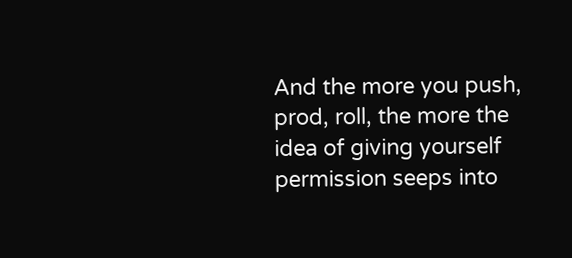And the more you push, prod, roll, the more the idea of giving yourself permission seeps into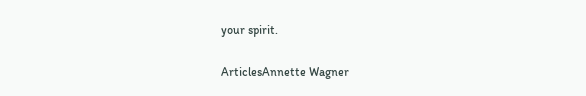your spirit.

ArticlesAnnette Wagner